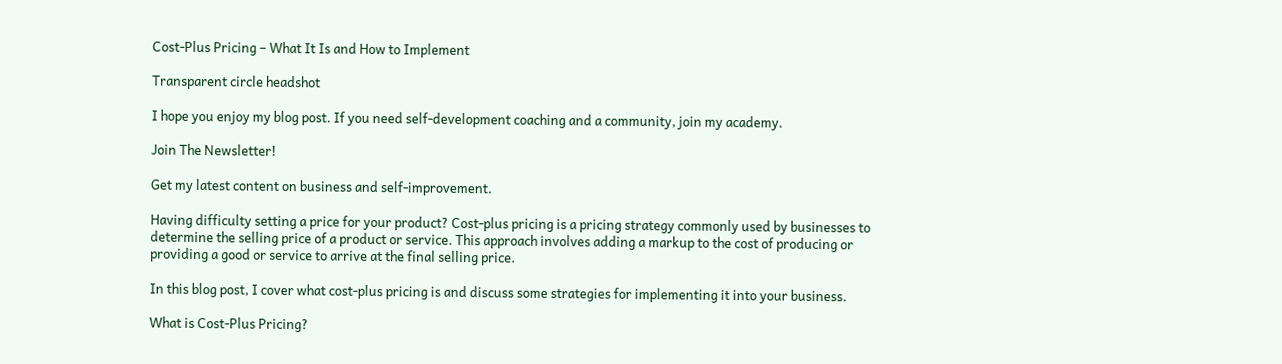Cost-Plus Pricing – What It Is and How to Implement

Transparent circle headshot

I hope you enjoy my blog post. If you need self-development coaching and a community, join my academy.

Join The Newsletter!

Get my latest content on business and self-improvement.

Having difficulty setting a price for your product? Cost-plus pricing is a pricing strategy commonly used by businesses to determine the selling price of a product or service. This approach involves adding a markup to the cost of producing or providing a good or service to arrive at the final selling price.

In this blog post, I cover what cost-plus pricing is and discuss some strategies for implementing it into your business.

What is Cost-Plus Pricing?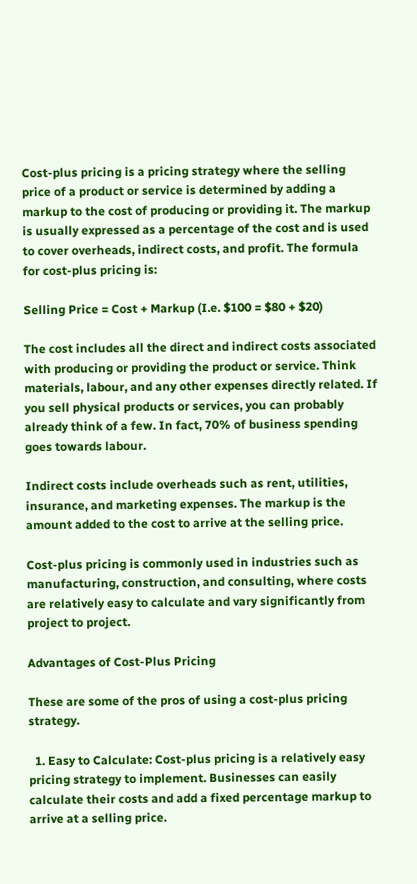Cost-plus pricing is a pricing strategy where the selling price of a product or service is determined by adding a markup to the cost of producing or providing it. The markup is usually expressed as a percentage of the cost and is used to cover overheads, indirect costs, and profit. The formula for cost-plus pricing is:

Selling Price = Cost + Markup (I.e. $100 = $80 + $20)

The cost includes all the direct and indirect costs associated with producing or providing the product or service. Think materials, labour, and any other expenses directly related. If you sell physical products or services, you can probably already think of a few. In fact, 70% of business spending goes towards labour.

Indirect costs include overheads such as rent, utilities, insurance, and marketing expenses. The markup is the amount added to the cost to arrive at the selling price.

Cost-plus pricing is commonly used in industries such as manufacturing, construction, and consulting, where costs are relatively easy to calculate and vary significantly from project to project.

Advantages of Cost-Plus Pricing

These are some of the pros of using a cost-plus pricing strategy.

  1. Easy to Calculate: Cost-plus pricing is a relatively easy pricing strategy to implement. Businesses can easily calculate their costs and add a fixed percentage markup to arrive at a selling price.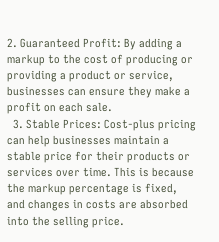2. Guaranteed Profit: By adding a markup to the cost of producing or providing a product or service, businesses can ensure they make a profit on each sale.
  3. Stable Prices: Cost-plus pricing can help businesses maintain a stable price for their products or services over time. This is because the markup percentage is fixed, and changes in costs are absorbed into the selling price.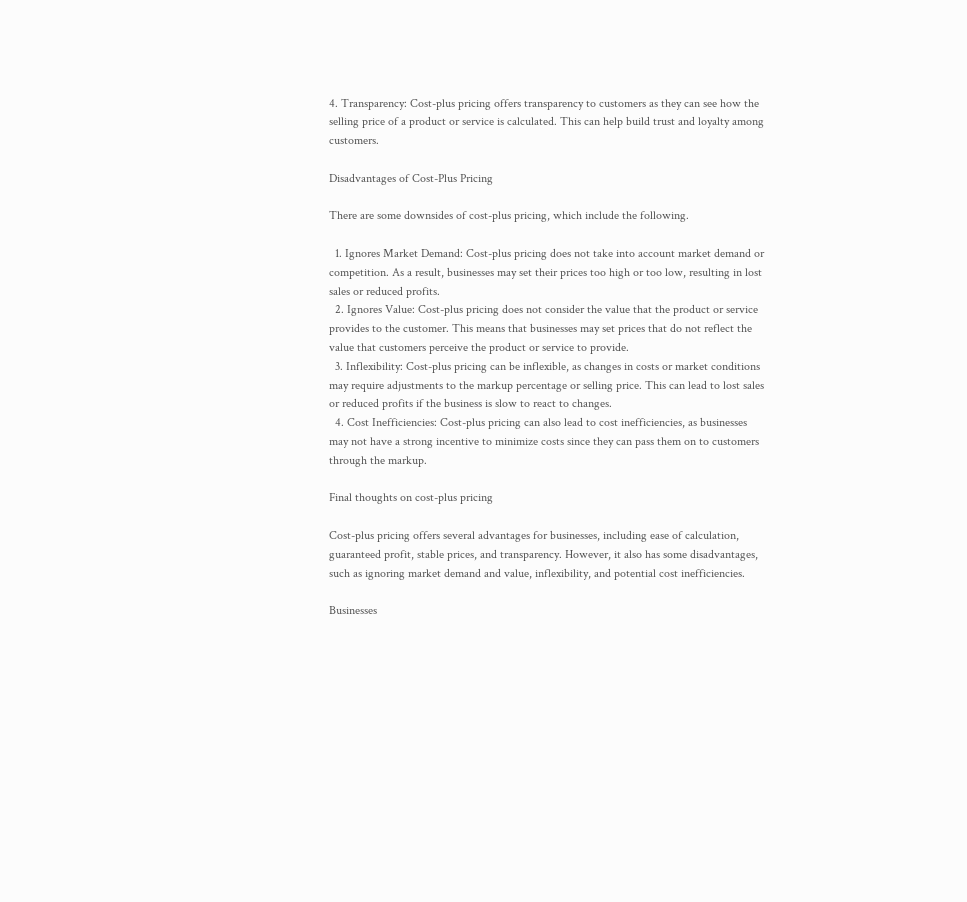4. Transparency: Cost-plus pricing offers transparency to customers as they can see how the selling price of a product or service is calculated. This can help build trust and loyalty among customers.

Disadvantages of Cost-Plus Pricing

There are some downsides of cost-plus pricing, which include the following.

  1. Ignores Market Demand: Cost-plus pricing does not take into account market demand or competition. As a result, businesses may set their prices too high or too low, resulting in lost sales or reduced profits.
  2. Ignores Value: Cost-plus pricing does not consider the value that the product or service provides to the customer. This means that businesses may set prices that do not reflect the value that customers perceive the product or service to provide.
  3. Inflexibility: Cost-plus pricing can be inflexible, as changes in costs or market conditions may require adjustments to the markup percentage or selling price. This can lead to lost sales or reduced profits if the business is slow to react to changes.
  4. Cost Inefficiencies: Cost-plus pricing can also lead to cost inefficiencies, as businesses may not have a strong incentive to minimize costs since they can pass them on to customers through the markup.

Final thoughts on cost-plus pricing

Cost-plus pricing offers several advantages for businesses, including ease of calculation, guaranteed profit, stable prices, and transparency. However, it also has some disadvantages, such as ignoring market demand and value, inflexibility, and potential cost inefficiencies.

Businesses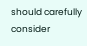should carefully consider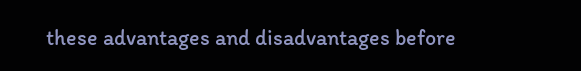these advantages and disadvantages before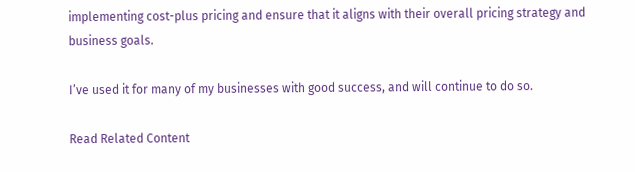implementing cost-plus pricing and ensure that it aligns with their overall pricing strategy and business goals.

I’ve used it for many of my businesses with good success, and will continue to do so.

Read Related Content